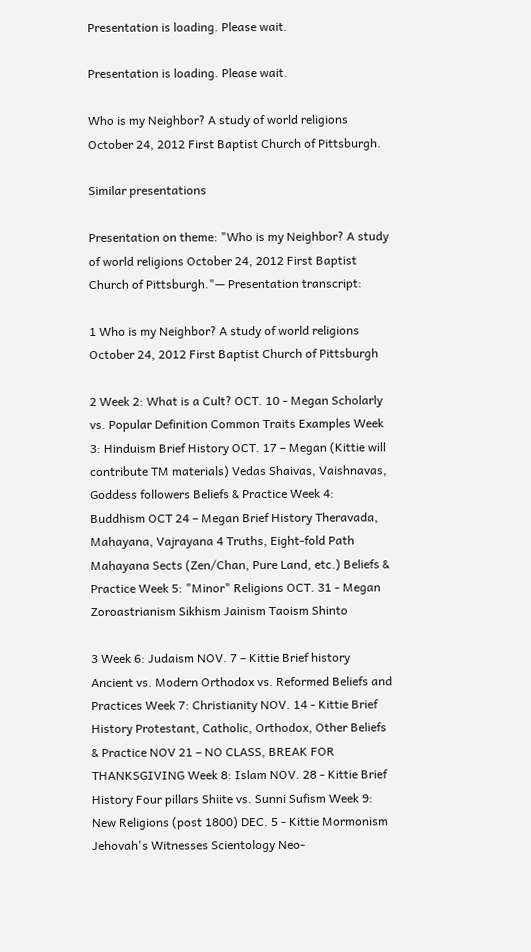Presentation is loading. Please wait.

Presentation is loading. Please wait.

Who is my Neighbor? A study of world religions October 24, 2012 First Baptist Church of Pittsburgh.

Similar presentations

Presentation on theme: "Who is my Neighbor? A study of world religions October 24, 2012 First Baptist Church of Pittsburgh."— Presentation transcript:

1 Who is my Neighbor? A study of world religions October 24, 2012 First Baptist Church of Pittsburgh

2 Week 2: What is a Cult? OCT. 10 - Megan Scholarly vs. Popular Definition Common Traits Examples Week 3: Hinduism Brief History OCT. 17 – Megan (Kittie will contribute TM materials) Vedas Shaivas, Vaishnavas, Goddess followers Beliefs & Practice Week 4: Buddhism OCT 24 – Megan Brief History Theravada, Mahayana, Vajrayana 4 Truths, Eight-fold Path Mahayana Sects (Zen/Chan, Pure Land, etc.) Beliefs & Practice Week 5: "Minor" Religions OCT. 31 - Megan Zoroastrianism Sikhism Jainism Taoism Shinto

3 Week 6: Judaism NOV. 7 – Kittie Brief history Ancient vs. Modern Orthodox vs. Reformed Beliefs and Practices Week 7: Christianity NOV. 14 - Kittie Brief History Protestant, Catholic, Orthodox, Other Beliefs & Practice NOV 21 – NO CLASS, BREAK FOR THANKSGIVING Week 8: Islam NOV. 28 - Kittie Brief History Four pillars Shiite vs. Sunni Sufism Week 9: New Religions (post 1800) DEC. 5 - Kittie Mormonism Jehovah's Witnesses Scientology Neo-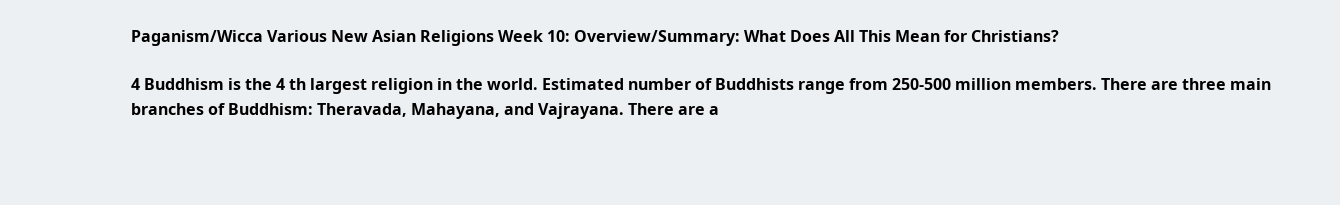Paganism/Wicca Various New Asian Religions Week 10: Overview/Summary: What Does All This Mean for Christians?

4 Buddhism is the 4 th largest religion in the world. Estimated number of Buddhists range from 250-500 million members. There are three main branches of Buddhism: Theravada, Mahayana, and Vajrayana. There are a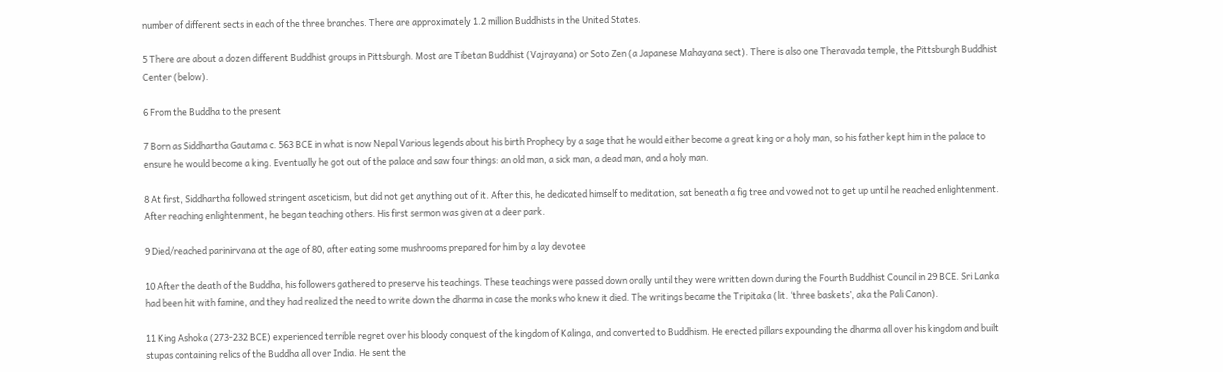number of different sects in each of the three branches. There are approximately 1.2 million Buddhists in the United States.

5 There are about a dozen different Buddhist groups in Pittsburgh. Most are Tibetan Buddhist (Vajrayana) or Soto Zen (a Japanese Mahayana sect). There is also one Theravada temple, the Pittsburgh Buddhist Center (below).

6 From the Buddha to the present

7 Born as Siddhartha Gautama c. 563 BCE in what is now Nepal Various legends about his birth Prophecy by a sage that he would either become a great king or a holy man, so his father kept him in the palace to ensure he would become a king. Eventually he got out of the palace and saw four things: an old man, a sick man, a dead man, and a holy man.

8 At first, Siddhartha followed stringent asceticism, but did not get anything out of it. After this, he dedicated himself to meditation, sat beneath a fig tree and vowed not to get up until he reached enlightenment. After reaching enlightenment, he began teaching others. His first sermon was given at a deer park.

9 Died/reached parinirvana at the age of 80, after eating some mushrooms prepared for him by a lay devotee

10 After the death of the Buddha, his followers gathered to preserve his teachings. These teachings were passed down orally until they were written down during the Fourth Buddhist Council in 29 BCE. Sri Lanka had been hit with famine, and they had realized the need to write down the dharma in case the monks who knew it died. The writings became the Tripitaka (lit. ‘three baskets’, aka the Pali Canon).

11 King Ashoka (273-232 BCE) experienced terrible regret over his bloody conquest of the kingdom of Kalinga, and converted to Buddhism. He erected pillars expounding the dharma all over his kingdom and built stupas containing relics of the Buddha all over India. He sent the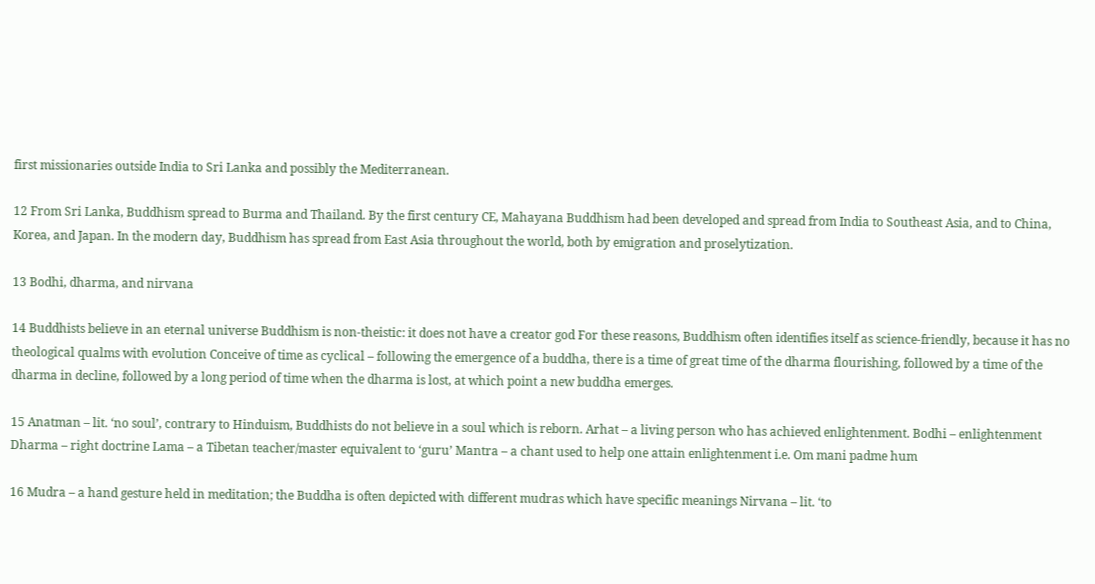first missionaries outside India to Sri Lanka and possibly the Mediterranean.

12 From Sri Lanka, Buddhism spread to Burma and Thailand. By the first century CE, Mahayana Buddhism had been developed and spread from India to Southeast Asia, and to China, Korea, and Japan. In the modern day, Buddhism has spread from East Asia throughout the world, both by emigration and proselytization.

13 Bodhi, dharma, and nirvana

14 Buddhists believe in an eternal universe Buddhism is non-theistic: it does not have a creator god For these reasons, Buddhism often identifies itself as science-friendly, because it has no theological qualms with evolution Conceive of time as cyclical – following the emergence of a buddha, there is a time of great time of the dharma flourishing, followed by a time of the dharma in decline, followed by a long period of time when the dharma is lost, at which point a new buddha emerges.

15 Anatman – lit. ‘no soul’, contrary to Hinduism, Buddhists do not believe in a soul which is reborn. Arhat – a living person who has achieved enlightenment. Bodhi – enlightenment Dharma – right doctrine Lama – a Tibetan teacher/master equivalent to ‘guru’ Mantra – a chant used to help one attain enlightenment i.e. Om mani padme hum

16 Mudra – a hand gesture held in meditation; the Buddha is often depicted with different mudras which have specific meanings Nirvana – lit. ‘to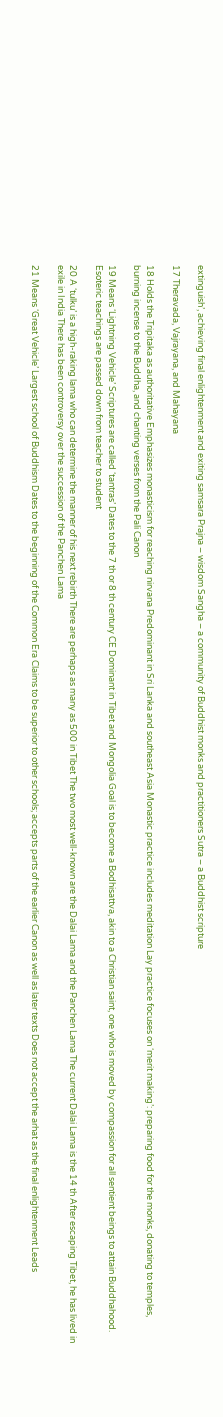extinguish’, achieving final enlightenment and exiting samsara Prajna – wisdom Sangha – a community of Buddhist monks and practitioners Sutra – a Buddhist scripture

17 Theravada, Vajrayana, and Mahayana

18 Holds the Tripitaka as authoritative Emphasizes monasticism for reaching nirvana Predominant in Sri Lanka and southeast Asia Monastic practice includes meditation Lay practice focuses on ‘merit making’: preparing food for the monks, donating to temples, burning incense to the Buddha, and chanting verses from the Pali Canon

19 Means ‘Lightning Vehicle’ Scriptures are called ‘tantras’ Dates to the 7 th or 8 th century CE Dominant in Tibet and Mongolia Goal is to become a Bodhisattva, akin to a Christian saint, one who is moved by compassion for all sentient beings to attain Buddhahood. Esoteric teachings are passed down from teacher to student

20 A ‘tulku’ is a high-raking lama who can determine the manner of his next rebirth There are perhaps as many as 500 in Tibet The two most well-known are the Dalai Lama and the Panchen Lama The current Dalai Lama is the 14 th After escaping Tibet, he has lived in exile in India There has been controversy over the succession of the Panchen Lama

21 Means ‘Great Vehicle’ Largest school of Buddhism Dates to the beginning of the Common Era Claims to be superior to other schools; accepts parts of the earlier Canon as well as later texts Does not accept the arhat as the final enlightenment Leads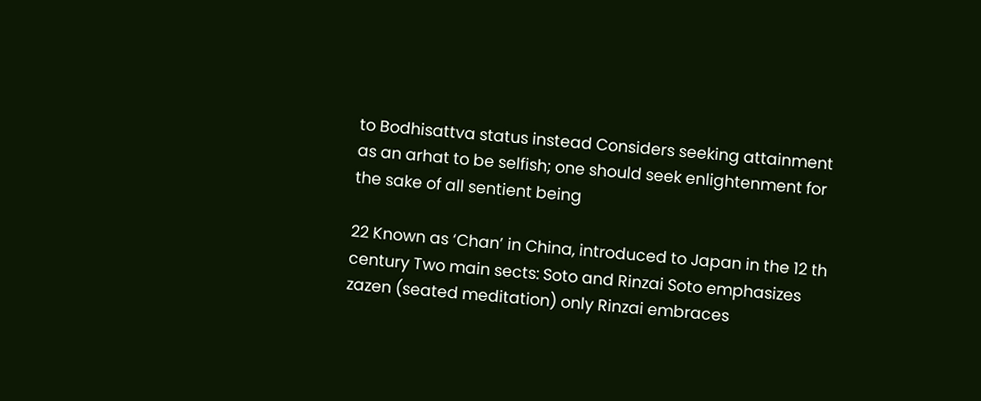to Bodhisattva status instead Considers seeking attainment as an arhat to be selfish; one should seek enlightenment for the sake of all sentient being

22 Known as ‘Chan’ in China, introduced to Japan in the 12 th century Two main sects: Soto and Rinzai Soto emphasizes zazen (seated meditation) only Rinzai embraces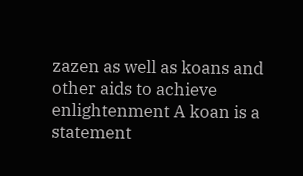zazen as well as koans and other aids to achieve enlightenment A koan is a statement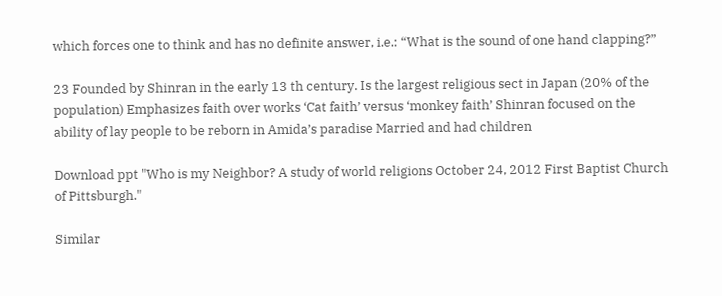which forces one to think and has no definite answer, i.e.: “What is the sound of one hand clapping?”

23 Founded by Shinran in the early 13 th century. Is the largest religious sect in Japan (20% of the population) Emphasizes faith over works ‘Cat faith’ versus ‘monkey faith’ Shinran focused on the ability of lay people to be reborn in Amida’s paradise Married and had children

Download ppt "Who is my Neighbor? A study of world religions October 24, 2012 First Baptist Church of Pittsburgh."

Similar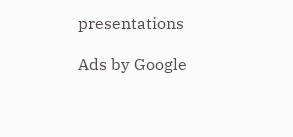presentations

Ads by Google